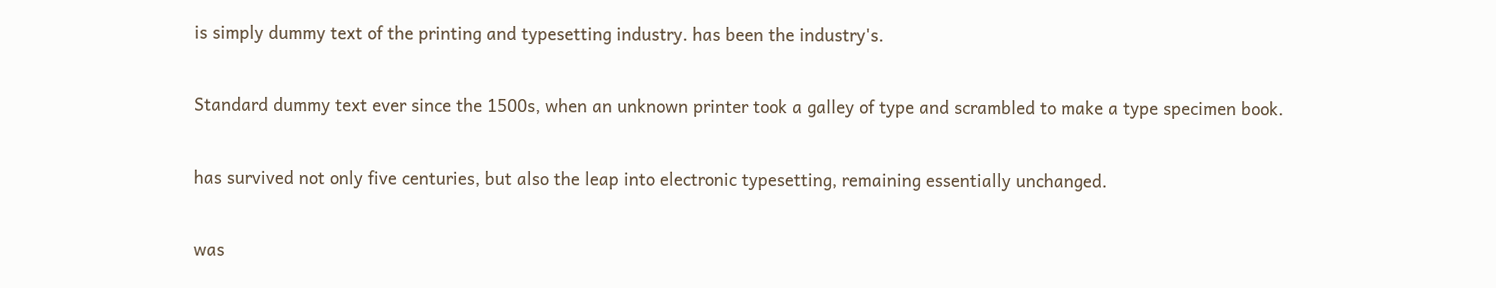is simply dummy text of the printing and typesetting industry. has been the industry's.

Standard dummy text ever since the 1500s, when an unknown printer took a galley of type and scrambled to make a type specimen book.

has survived not only five centuries, but also the leap into electronic typesetting, remaining essentially unchanged.

was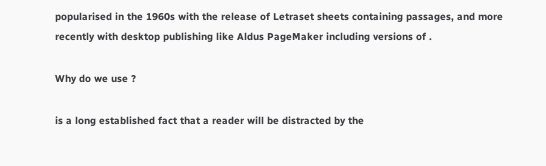popularised in the 1960s with the release of Letraset sheets containing passages, and more recently with desktop publishing like Aldus PageMaker including versions of .

Why do we use ?

is a long established fact that a reader will be distracted by the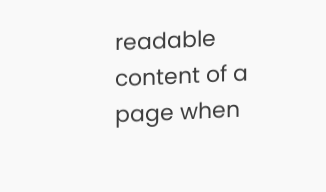readable content of a page when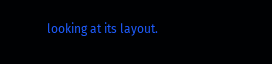looking at its layout.